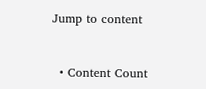Jump to content


  • Content Count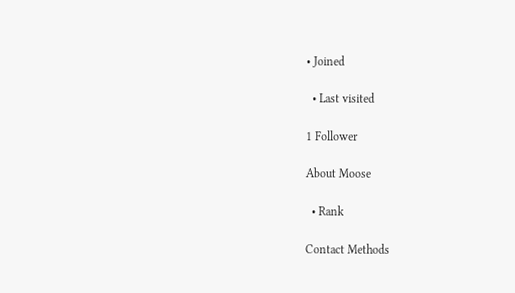• Joined

  • Last visited

1 Follower

About Moose

  • Rank

Contact Methods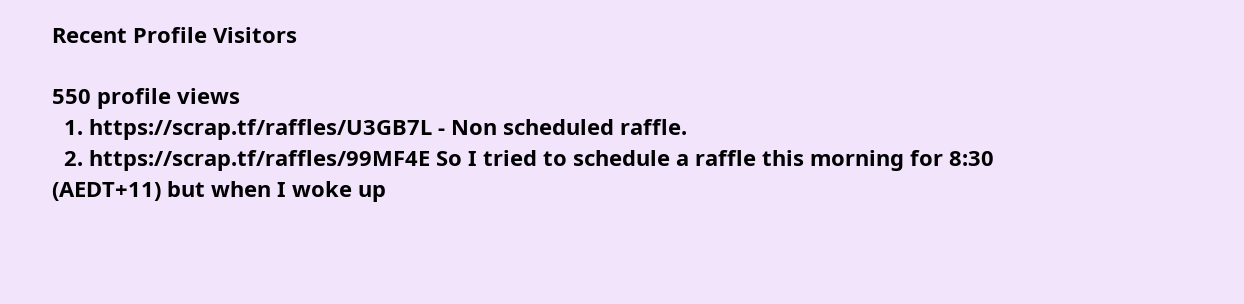Recent Profile Visitors

550 profile views
  1. https://scrap.tf/raffles/U3GB7L - Non scheduled raffle.
  2. https://scrap.tf/raffles/99MF4E So I tried to schedule a raffle this morning for 8:30 (AEDT+11) but when I woke up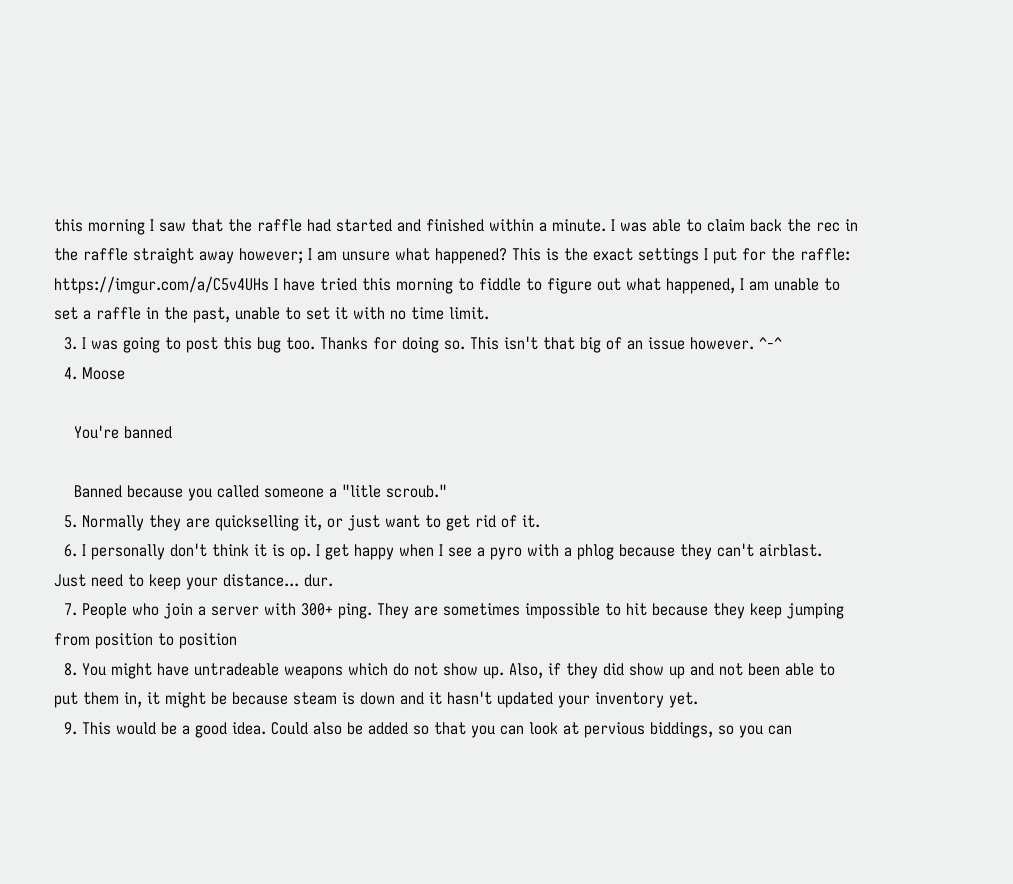this morning I saw that the raffle had started and finished within a minute. I was able to claim back the rec in the raffle straight away however; I am unsure what happened? This is the exact settings I put for the raffle: https://imgur.com/a/C5v4UHs I have tried this morning to fiddle to figure out what happened, I am unable to set a raffle in the past, unable to set it with no time limit.
  3. I was going to post this bug too. Thanks for doing so. This isn't that big of an issue however. ^-^
  4. Moose

    You're banned

    Banned because you called someone a "litle scroub."
  5. Normally they are quickselling it, or just want to get rid of it.
  6. I personally don't think it is op. I get happy when I see a pyro with a phlog because they can't airblast. Just need to keep your distance... dur.
  7. People who join a server with 300+ ping. They are sometimes impossible to hit because they keep jumping from position to position
  8. You might have untradeable weapons which do not show up. Also, if they did show up and not been able to put them in, it might be because steam is down and it hasn't updated your inventory yet.
  9. This would be a good idea. Could also be added so that you can look at pervious biddings, so you can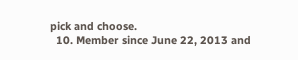pick and choose.
  10. Member since June 22, 2013 and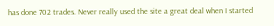has done 702 trades. Never really used the site a great deal when I started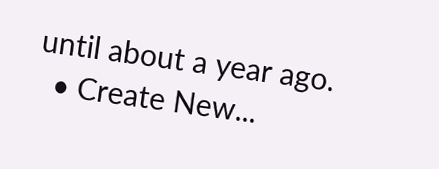until about a year ago.
  • Create New...